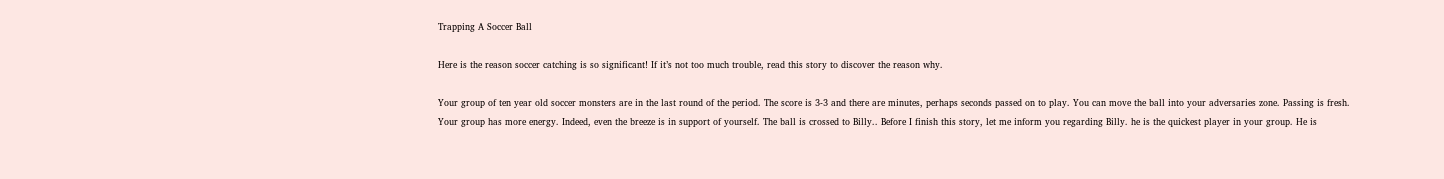Trapping A Soccer Ball

Here is the reason soccer catching is so significant! If it’s not too much trouble, read this story to discover the reason why.

Your group of ten year old soccer monsters are in the last round of the period. The score is 3-3 and there are minutes, perhaps seconds passed on to play. You can move the ball into your adversaries zone. Passing is fresh. Your group has more energy. Indeed, even the breeze is in support of yourself. The ball is crossed to Billy.. Before I finish this story, let me inform you regarding Billy. he is the quickest player in your group. He is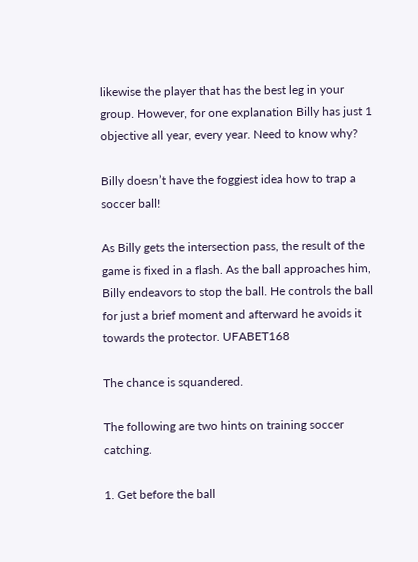likewise the player that has the best leg in your group. However, for one explanation Billy has just 1 objective all year, every year. Need to know why?

Billy doesn’t have the foggiest idea how to trap a soccer ball!

As Billy gets the intersection pass, the result of the game is fixed in a flash. As the ball approaches him, Billy endeavors to stop the ball. He controls the ball for just a brief moment and afterward he avoids it towards the protector. UFABET168

The chance is squandered.

The following are two hints on training soccer catching.

1. Get before the ball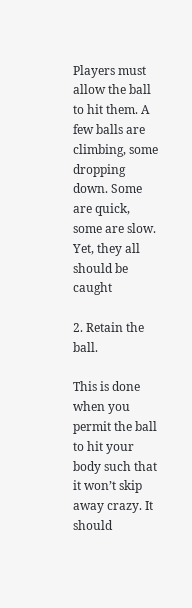Players must allow the ball to hit them. A few balls are climbing, some dropping down. Some are quick, some are slow. Yet, they all should be caught

2. Retain the ball.

This is done when you permit the ball to hit your body such that it won’t skip away crazy. It should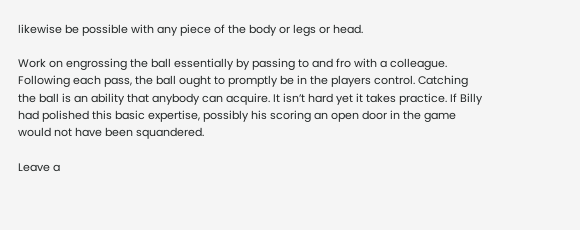likewise be possible with any piece of the body or legs or head.

Work on engrossing the ball essentially by passing to and fro with a colleague. Following each pass, the ball ought to promptly be in the players control. Catching the ball is an ability that anybody can acquire. It isn’t hard yet it takes practice. If Billy had polished this basic expertise, possibly his scoring an open door in the game would not have been squandered.

Leave a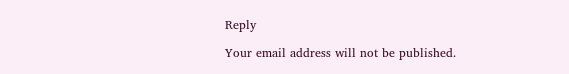Reply

Your email address will not be published.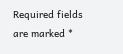Required fields are marked *